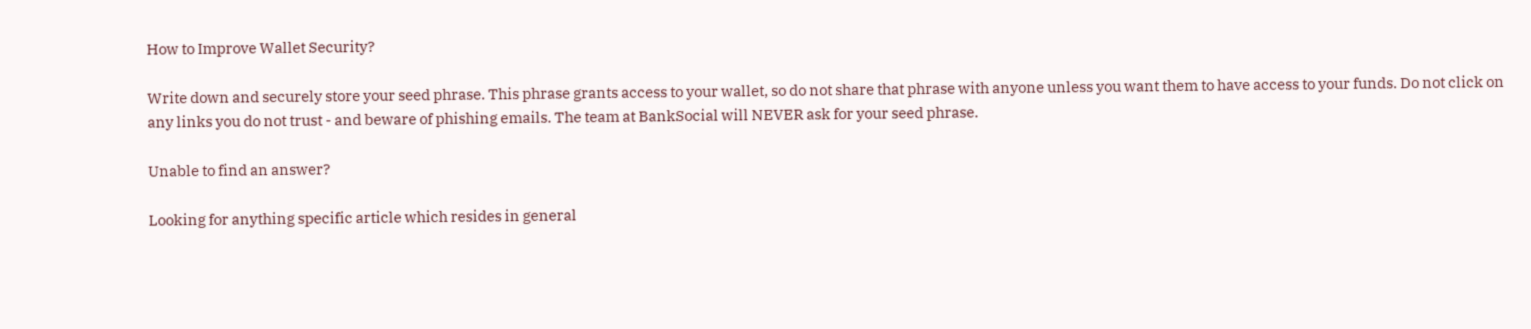How to Improve Wallet Security?

Write down and securely store your seed phrase. This phrase grants access to your wallet, so do not share that phrase with anyone unless you want them to have access to your funds. Do not click on any links you do not trust - and beware of phishing emails. The team at BankSocial will NEVER ask for your seed phrase.

Unable to find an answer?

Looking for anything specific article which resides in general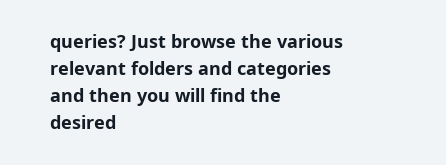queries? Just browse the various relevant folders and categories and then you will find the desired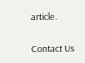article.

Contact Us